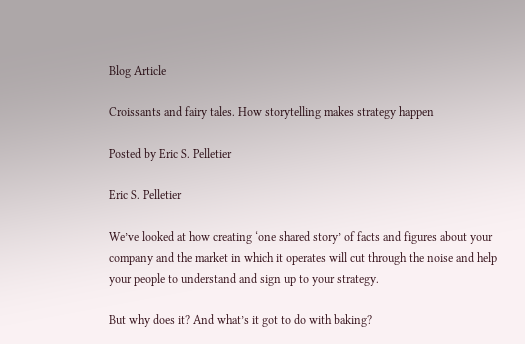Blog Article

Croissants and fairy tales. How storytelling makes strategy happen

Posted by Eric S. Pelletier

Eric S. Pelletier

We’ve looked at how creating ‘one shared story’ of facts and figures about your company and the market in which it operates will cut through the noise and help your people to understand and sign up to your strategy.

But why does it? And what’s it got to do with baking?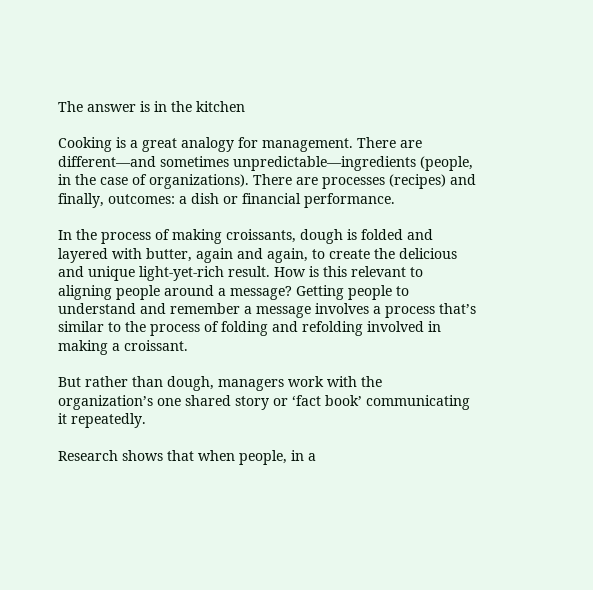The answer is in the kitchen

Cooking is a great analogy for management. There are different—and sometimes unpredictable—ingredients (people, in the case of organizations). There are processes (recipes) and finally, outcomes: a dish or financial performance.

In the process of making croissants, dough is folded and layered with butter, again and again, to create the delicious and unique light-yet-rich result. How is this relevant to aligning people around a message? Getting people to understand and remember a message involves a process that’s similar to the process of folding and refolding involved in making a croissant.

But rather than dough, managers work with the organization’s one shared story or ‘fact book’ communicating it repeatedly.

Research shows that when people, in a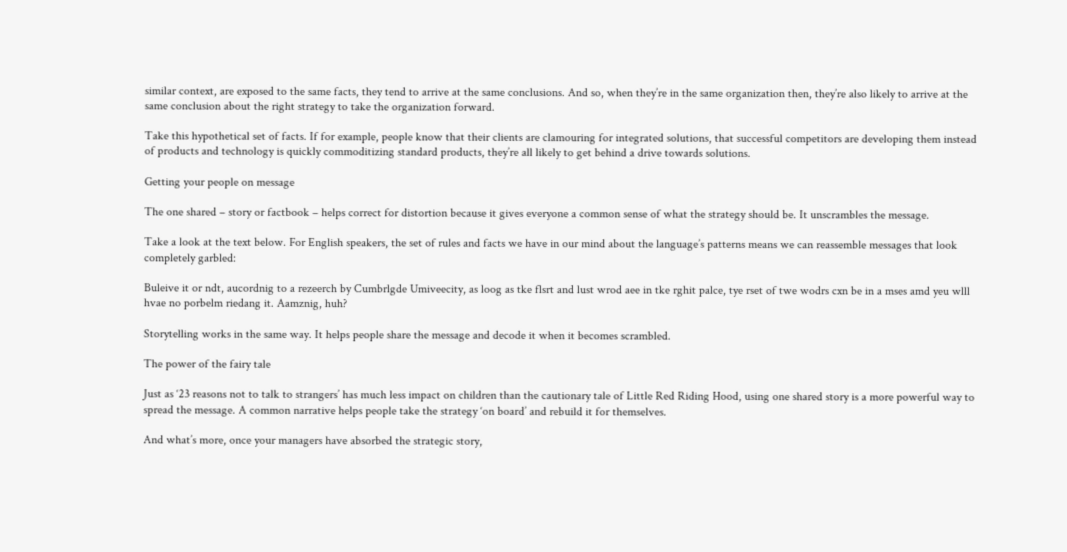similar context, are exposed to the same facts, they tend to arrive at the same conclusions. And so, when they’re in the same organization then, they’re also likely to arrive at the same conclusion about the right strategy to take the organization forward.

Take this hypothetical set of facts. If for example, people know that their clients are clamouring for integrated solutions, that successful competitors are developing them instead of products and technology is quickly commoditizing standard products, they’re all likely to get behind a drive towards solutions.

Getting your people on message

The one shared – story or factbook – helps correct for distortion because it gives everyone a common sense of what the strategy should be. It unscrambles the message.

Take a look at the text below. For English speakers, the set of rules and facts we have in our mind about the language’s patterns means we can reassemble messages that look completely garbled:

Buleive it or ndt, aucordnig to a rezeerch by Cumbrlgde Umiveecity, as loog as tke flsrt and lust wrod aee in tke rghit palce, tye rset of twe wodrs cxn be in a mses amd yeu wlll hvae no porbelm riedang it. Aamznig, huh?

Storytelling works in the same way. It helps people share the message and decode it when it becomes scrambled.

The power of the fairy tale

Just as ‘23 reasons not to talk to strangers’ has much less impact on children than the cautionary tale of Little Red Riding Hood, using one shared story is a more powerful way to spread the message. A common narrative helps people take the strategy ‘on board’ and rebuild it for themselves.

And what’s more, once your managers have absorbed the strategic story,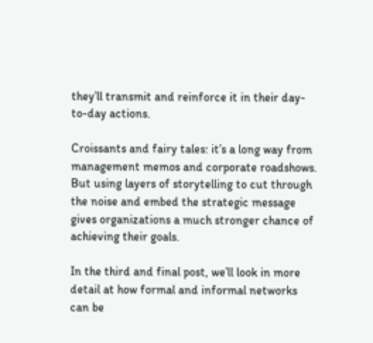they’ll transmit and reinforce it in their day-to-day actions.

Croissants and fairy tales: it’s a long way from management memos and corporate roadshows. But using layers of storytelling to cut through the noise and embed the strategic message gives organizations a much stronger chance of achieving their goals.

In the third and final post, we’ll look in more detail at how formal and informal networks can be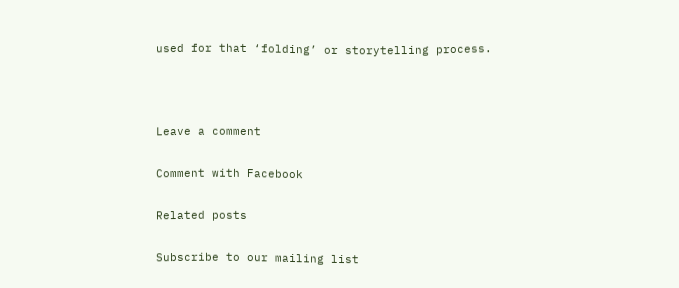used for that ‘folding’ or storytelling process.



Leave a comment

Comment with Facebook

Related posts

Subscribe to our mailing list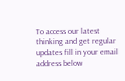To access our latest thinking and get regular updates fill in your email address below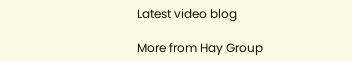Latest video blog

More from Hay Group